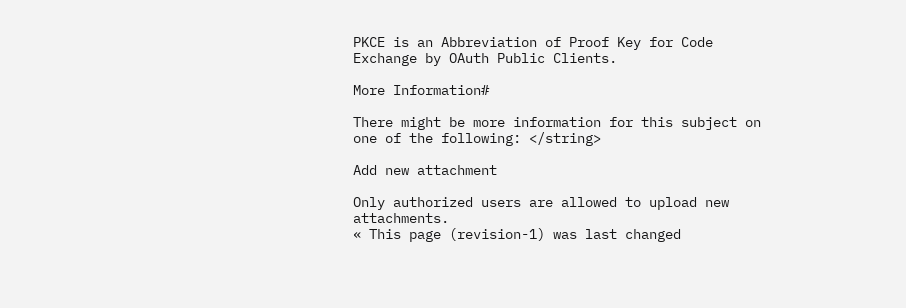PKCE is an Abbreviation of Proof Key for Code Exchange by OAuth Public Clients.

More Information#

There might be more information for this subject on one of the following: </string>

Add new attachment

Only authorized users are allowed to upload new attachments.
« This page (revision-1) was last changed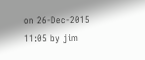on 26-Dec-2015 11:05 by jim